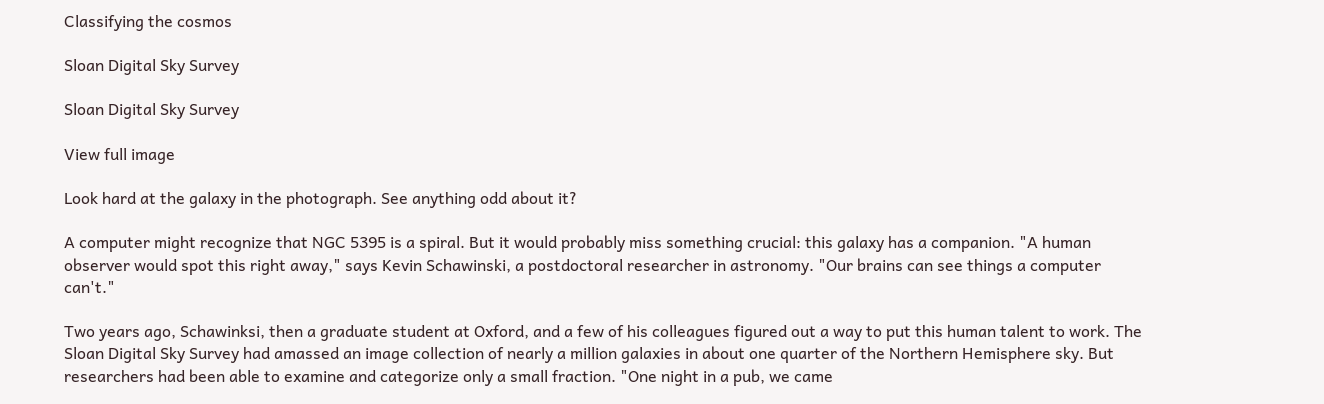Classifying the cosmos

Sloan Digital Sky Survey

Sloan Digital Sky Survey

View full image

Look hard at the galaxy in the photograph. See anything odd about it?

A computer might recognize that NGC 5395 is a spiral. But it would probably miss something crucial: this galaxy has a companion. "A human observer would spot this right away," says Kevin Schawinski, a postdoctoral researcher in astronomy. "Our brains can see things a computer can't."

Two years ago, Schawinksi, then a graduate student at Oxford, and a few of his colleagues figured out a way to put this human talent to work. The Sloan Digital Sky Survey had amassed an image collection of nearly a million galaxies in about one quarter of the Northern Hemisphere sky. But researchers had been able to examine and categorize only a small fraction. "One night in a pub, we came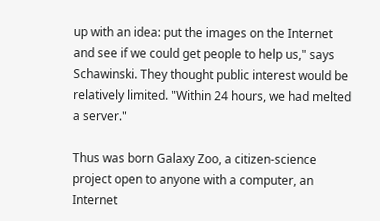up with an idea: put the images on the Internet and see if we could get people to help us," says Schawinski. They thought public interest would be relatively limited. "Within 24 hours, we had melted a server."

Thus was born Galaxy Zoo, a citizen-science project open to anyone with a computer, an Internet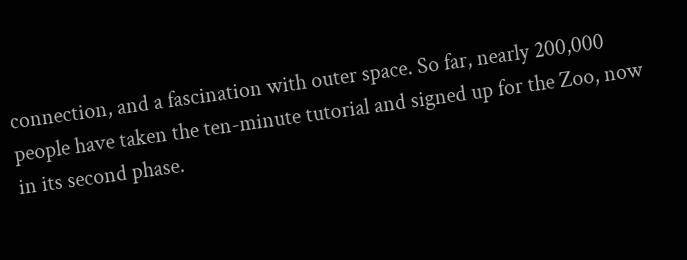connection, and a fascination with outer space. So far, nearly 200,000 people have taken the ten-minute tutorial and signed up for the Zoo, now in its second phase.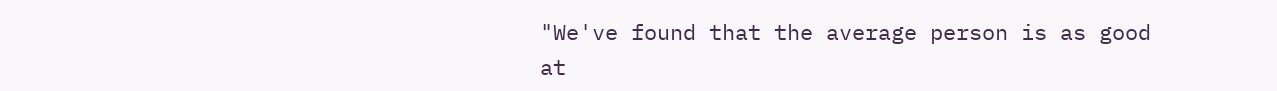"We've found that the average person is as good at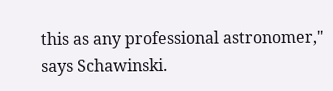this as any professional astronomer," says Schawinski.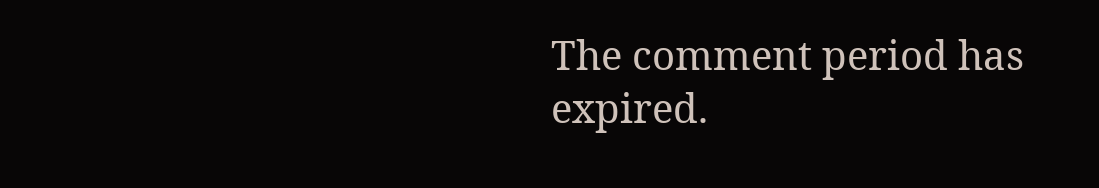The comment period has expired.